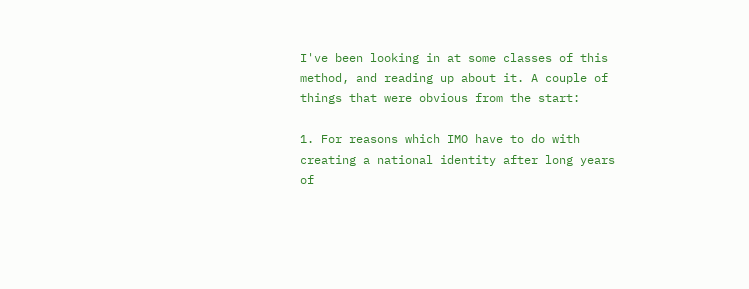I've been looking in at some classes of this method, and reading up about it. A couple of things that were obvious from the start:

1. For reasons which IMO have to do with creating a national identity after long years of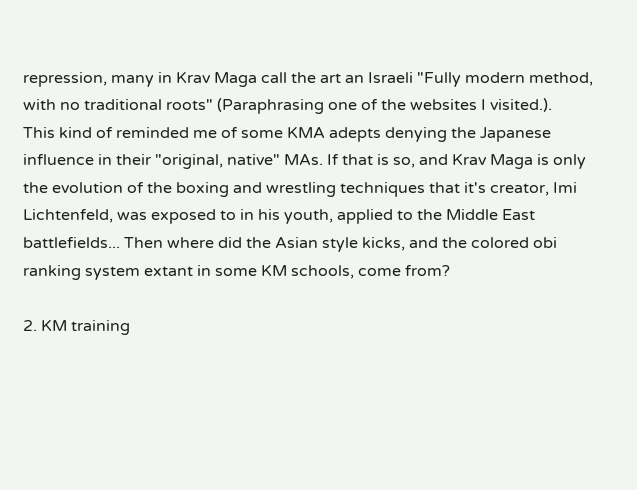repression, many in Krav Maga call the art an Israeli "Fully modern method, with no traditional roots" (Paraphrasing one of the websites I visited.).
This kind of reminded me of some KMA adepts denying the Japanese influence in their "original, native" MAs. If that is so, and Krav Maga is only the evolution of the boxing and wrestling techniques that it's creator, Imi Lichtenfeld, was exposed to in his youth, applied to the Middle East battlefields... Then where did the Asian style kicks, and the colored obi ranking system extant in some KM schools, come from?

2. KM training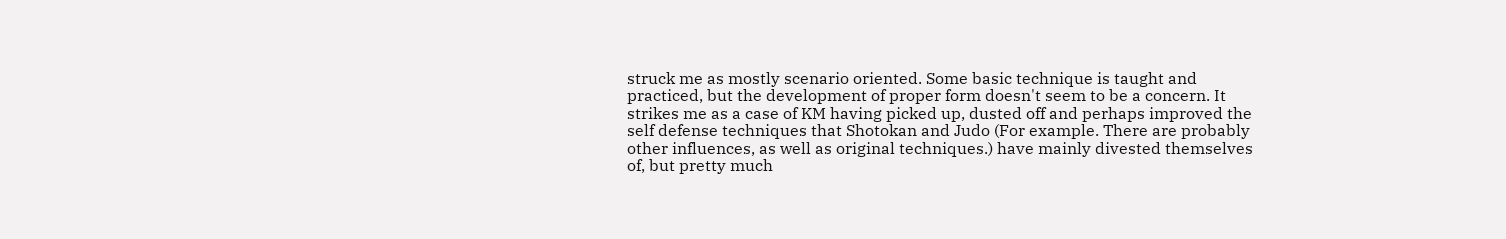struck me as mostly scenario oriented. Some basic technique is taught and practiced, but the development of proper form doesn't seem to be a concern. It strikes me as a case of KM having picked up, dusted off and perhaps improved the self defense techniques that Shotokan and Judo (For example. There are probably other influences, as well as original techniques.) have mainly divested themselves of, but pretty much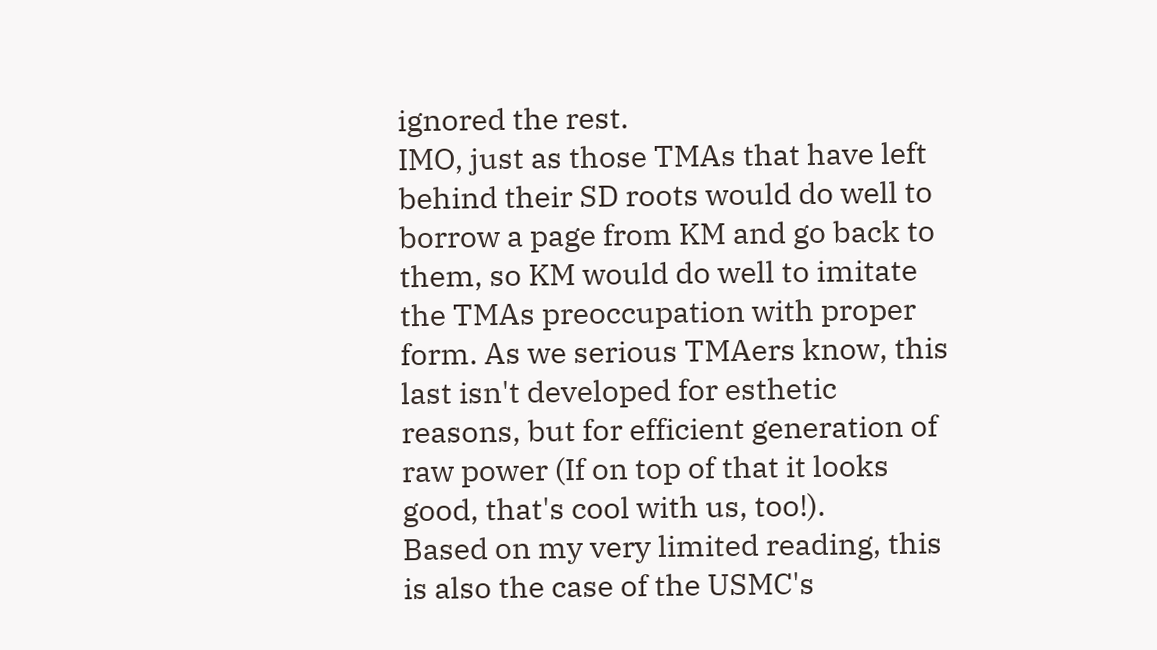ignored the rest.
IMO, just as those TMAs that have left behind their SD roots would do well to borrow a page from KM and go back to them, so KM would do well to imitate the TMAs preoccupation with proper form. As we serious TMAers know, this last isn't developed for esthetic reasons, but for efficient generation of raw power (If on top of that it looks good, that's cool with us, too!).
Based on my very limited reading, this is also the case of the USMC's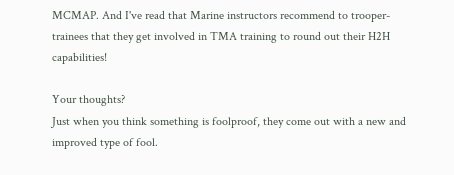MCMAP. And I've read that Marine instructors recommend to trooper-trainees that they get involved in TMA training to round out their H2H capabilities!

Your thoughts?
Just when you think something is foolproof, they come out with a new and improved type of fool.